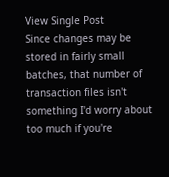View Single Post
Since changes may be stored in fairly small batches, that number of transaction files isn't something I'd worry about too much if you're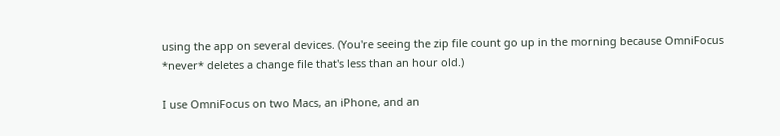using the app on several devices. (You're seeing the zip file count go up in the morning because OmniFocus *never* deletes a change file that's less than an hour old.)

I use OmniFocus on two Macs, an iPhone, and an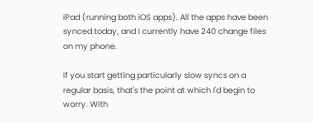iPad (running both iOS apps). All the apps have been synced today, and I currently have 240 change files on my phone.

If you start getting particularly slow syncs on a regular basis, that's the point at which I'd begin to worry. With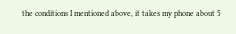the conditions I mentioned above, it takes my phone about 5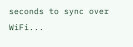seconds to sync over WiFi...